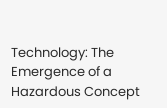Technology: The Emergence of a Hazardous Concept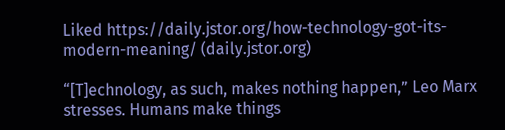Liked https://daily.jstor.org/how-technology-got-its-modern-meaning/ (daily.jstor.org)

“[T]echnology, as such, makes nothing happen,” Leo Marx stresses. Humans make things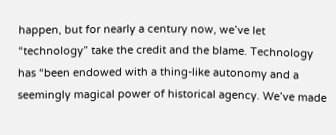happen, but for nearly a century now, we’ve let “technology” take the credit and the blame. Technology has “been endowed with a thing-like autonomy and a seemingly magical power of historical agency. We’ve made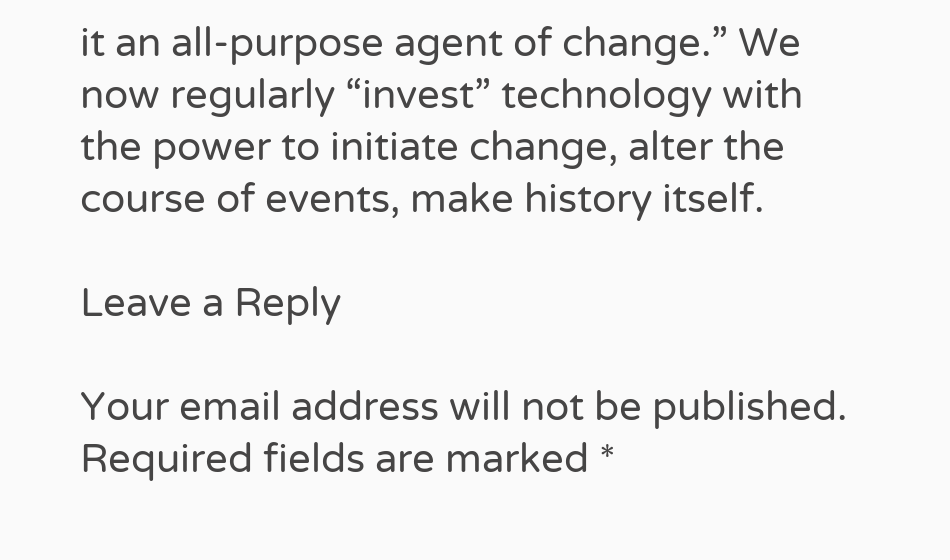it an all-purpose agent of change.” We now regularly “invest” technology with the power to initiate change, alter the course of events, make history itself.

Leave a Reply

Your email address will not be published. Required fields are marked *